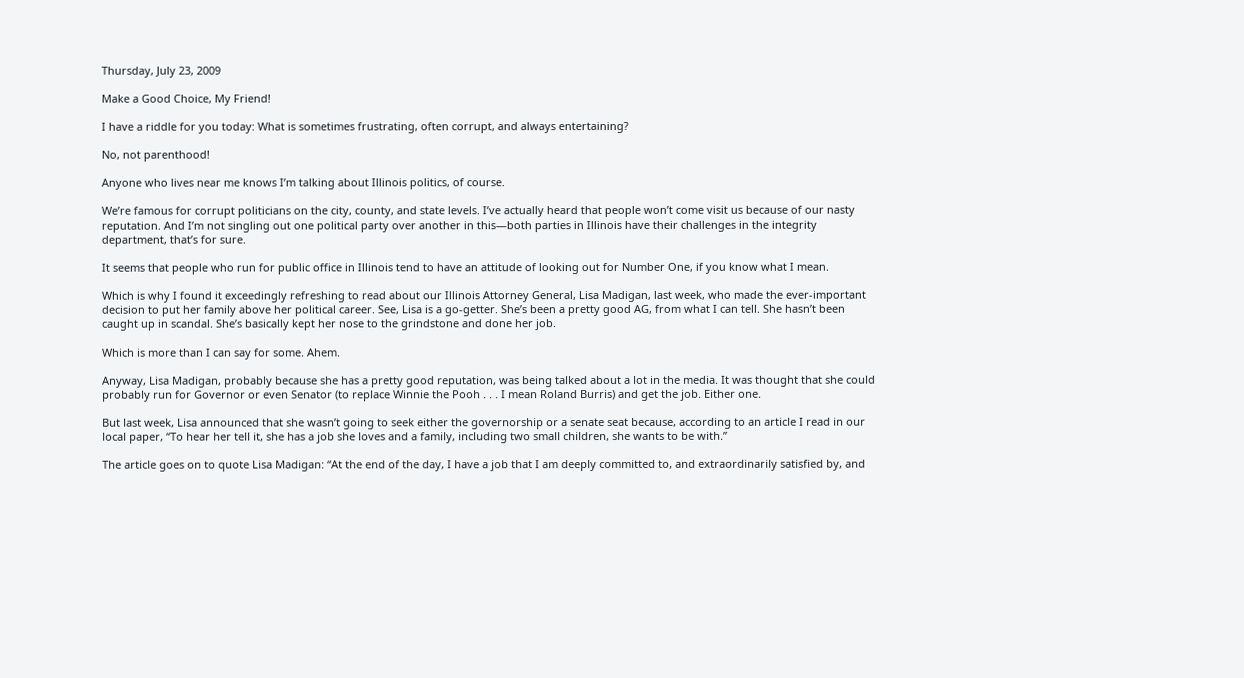Thursday, July 23, 2009

Make a Good Choice, My Friend!

I have a riddle for you today: What is sometimes frustrating, often corrupt, and always entertaining?

No, not parenthood!

Anyone who lives near me knows I’m talking about Illinois politics, of course.

We’re famous for corrupt politicians on the city, county, and state levels. I’ve actually heard that people won’t come visit us because of our nasty reputation. And I’m not singling out one political party over another in this—both parties in Illinois have their challenges in the integrity department, that’s for sure.

It seems that people who run for public office in Illinois tend to have an attitude of looking out for Number One, if you know what I mean.

Which is why I found it exceedingly refreshing to read about our Illinois Attorney General, Lisa Madigan, last week, who made the ever-important decision to put her family above her political career. See, Lisa is a go-getter. She’s been a pretty good AG, from what I can tell. She hasn’t been caught up in scandal. She’s basically kept her nose to the grindstone and done her job.

Which is more than I can say for some. Ahem.

Anyway, Lisa Madigan, probably because she has a pretty good reputation, was being talked about a lot in the media. It was thought that she could probably run for Governor or even Senator (to replace Winnie the Pooh . . . I mean Roland Burris) and get the job. Either one.

But last week, Lisa announced that she wasn’t going to seek either the governorship or a senate seat because, according to an article I read in our local paper, “To hear her tell it, she has a job she loves and a family, including two small children, she wants to be with.”

The article goes on to quote Lisa Madigan: “At the end of the day, I have a job that I am deeply committed to, and extraordinarily satisfied by, and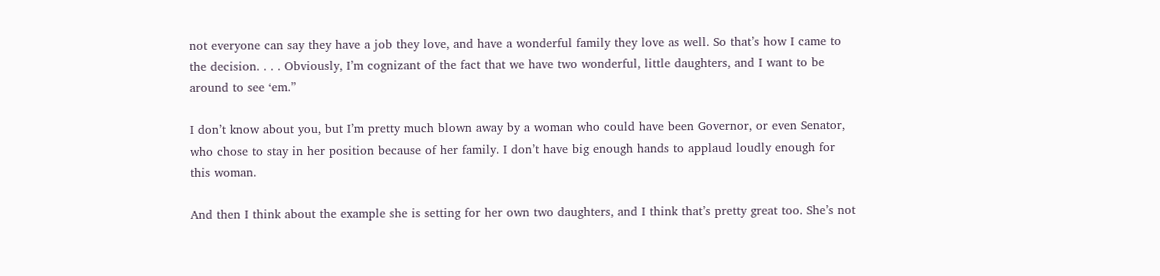not everyone can say they have a job they love, and have a wonderful family they love as well. So that’s how I came to the decision. . . . Obviously, I’m cognizant of the fact that we have two wonderful, little daughters, and I want to be around to see ‘em.”

I don’t know about you, but I’m pretty much blown away by a woman who could have been Governor, or even Senator, who chose to stay in her position because of her family. I don’t have big enough hands to applaud loudly enough for this woman.

And then I think about the example she is setting for her own two daughters, and I think that’s pretty great too. She’s not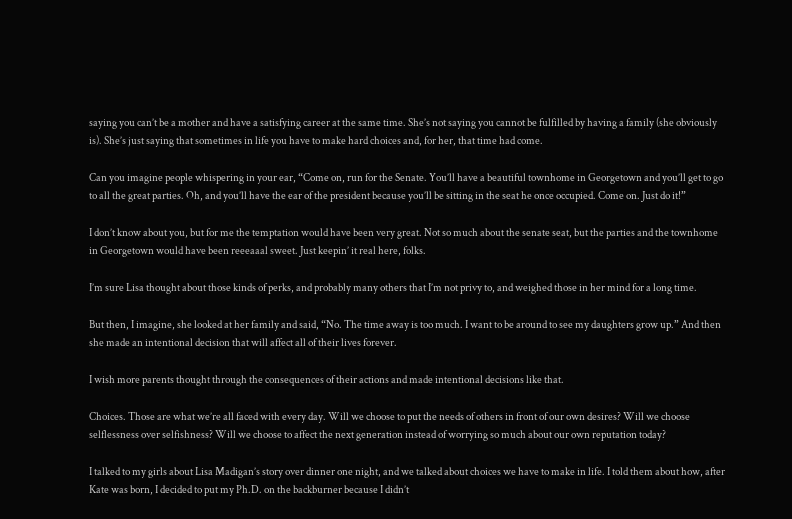saying you can’t be a mother and have a satisfying career at the same time. She’s not saying you cannot be fulfilled by having a family (she obviously is). She’s just saying that sometimes in life you have to make hard choices and, for her, that time had come.

Can you imagine people whispering in your ear, “Come on, run for the Senate. You’ll have a beautiful townhome in Georgetown and you’ll get to go to all the great parties. Oh, and you’ll have the ear of the president because you’ll be sitting in the seat he once occupied. Come on. Just do it!”

I don’t know about you, but for me the temptation would have been very great. Not so much about the senate seat, but the parties and the townhome in Georgetown would have been reeeaaal sweet. Just keepin’ it real here, folks.

I’m sure Lisa thought about those kinds of perks, and probably many others that I’m not privy to, and weighed those in her mind for a long time.

But then, I imagine, she looked at her family and said, “No. The time away is too much. I want to be around to see my daughters grow up.” And then she made an intentional decision that will affect all of their lives forever.

I wish more parents thought through the consequences of their actions and made intentional decisions like that.

Choices. Those are what we’re all faced with every day. Will we choose to put the needs of others in front of our own desires? Will we choose selflessness over selfishness? Will we choose to affect the next generation instead of worrying so much about our own reputation today?

I talked to my girls about Lisa Madigan’s story over dinner one night, and we talked about choices we have to make in life. I told them about how, after Kate was born, I decided to put my Ph.D. on the backburner because I didn’t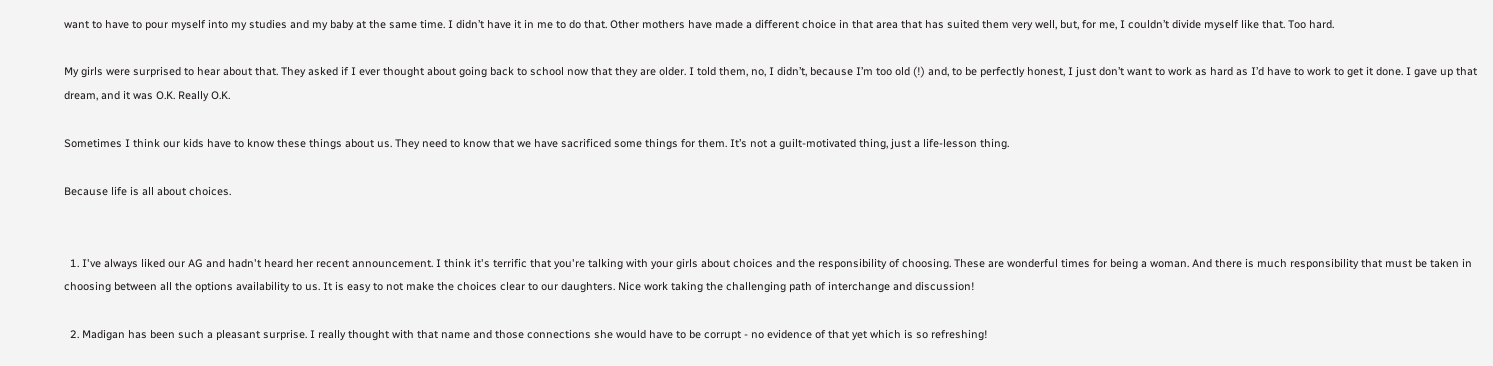want to have to pour myself into my studies and my baby at the same time. I didn’t have it in me to do that. Other mothers have made a different choice in that area that has suited them very well, but, for me, I couldn’t divide myself like that. Too hard.

My girls were surprised to hear about that. They asked if I ever thought about going back to school now that they are older. I told them, no, I didn’t, because I’m too old (!) and, to be perfectly honest, I just don’t want to work as hard as I’d have to work to get it done. I gave up that dream, and it was O.K. Really O.K.

Sometimes I think our kids have to know these things about us. They need to know that we have sacrificed some things for them. It’s not a guilt-motivated thing, just a life-lesson thing.

Because life is all about choices.


  1. I've always liked our AG and hadn't heard her recent announcement. I think it's terrific that you're talking with your girls about choices and the responsibility of choosing. These are wonderful times for being a woman. And there is much responsibility that must be taken in choosing between all the options availability to us. It is easy to not make the choices clear to our daughters. Nice work taking the challenging path of interchange and discussion!

  2. Madigan has been such a pleasant surprise. I really thought with that name and those connections she would have to be corrupt - no evidence of that yet which is so refreshing!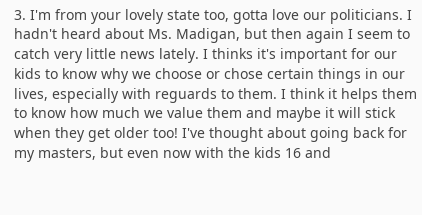3. I'm from your lovely state too, gotta love our politicians. I hadn't heard about Ms. Madigan, but then again I seem to catch very little news lately. I thinks it's important for our kids to know why we choose or chose certain things in our lives, especially with reguards to them. I think it helps them to know how much we value them and maybe it will stick when they get older too! I've thought about going back for my masters, but even now with the kids 16 and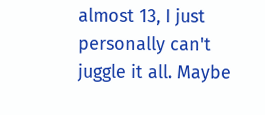almost 13, I just personally can't juggle it all. Maybe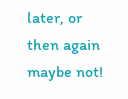later, or then again maybe not!